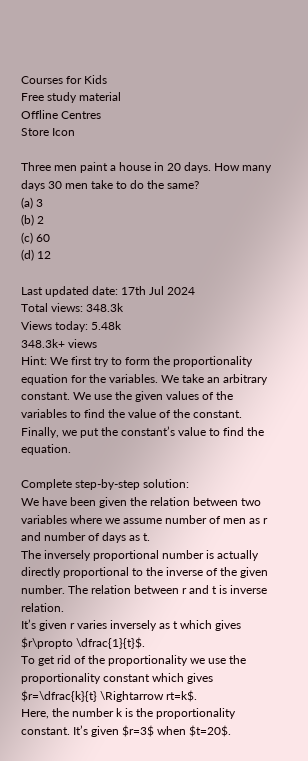Courses for Kids
Free study material
Offline Centres
Store Icon

Three men paint a house in 20 days. How many days 30 men take to do the same?
(a) 3
(b) 2
(c) 60
(d) 12

Last updated date: 17th Jul 2024
Total views: 348.3k
Views today: 5.48k
348.3k+ views
Hint: We first try to form the proportionality equation for the variables. We take an arbitrary constant. We use the given values of the variables to find the value of the constant. Finally, we put the constant’s value to find the equation.

Complete step-by-step solution:
We have been given the relation between two variables where we assume number of men as r and number of days as t.
The inversely proportional number is actually directly proportional to the inverse of the given number. The relation between r and t is inverse relation.
It’s given r varies inversely as t which gives $r\propto \dfrac{1}{t}$.
To get rid of the proportionality we use the proportionality constant which gives $r=\dfrac{k}{t} \Rightarrow rt=k$.
Here, the number k is the proportionality constant. It’s given $r=3$ when $t=20$.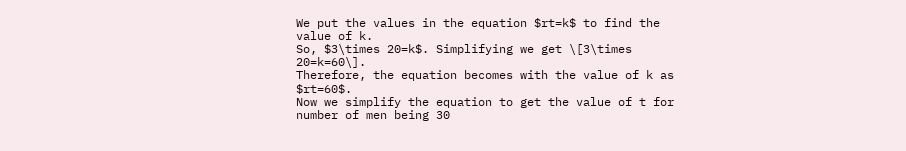We put the values in the equation $rt=k$ to find the value of k.
So, $3\times 20=k$. Simplifying we get \[3\times 20=k=60\].
Therefore, the equation becomes with the value of k as $rt=60$.
Now we simplify the equation to get the value of t for number of men being 30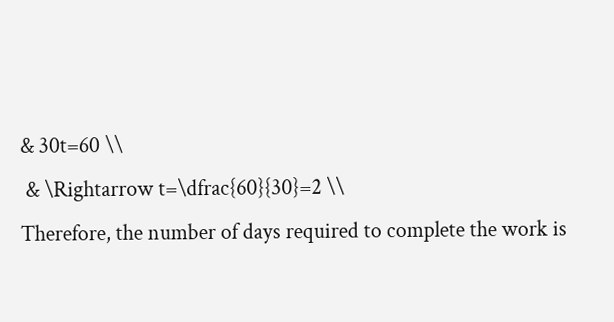& 30t=60 \\
 & \Rightarrow t=\dfrac{60}{30}=2 \\
Therefore, the number of days required to complete the work is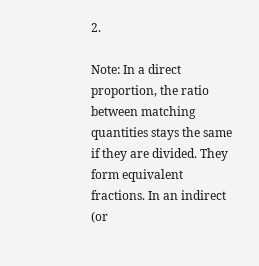2.

Note: In a direct proportion, the ratio between matching quantities stays the same if they are divided. They form equivalent fractions. In an indirect (or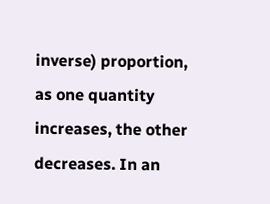inverse) proportion, as one quantity increases, the other decreases. In an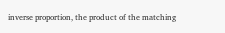inverse proportion, the product of the matching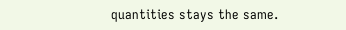quantities stays the same.